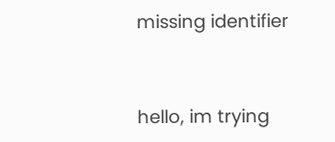missing identifier


hello, im trying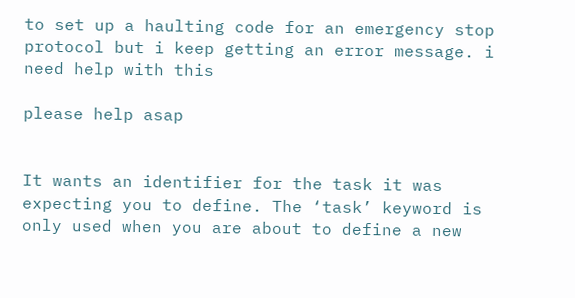to set up a haulting code for an emergency stop protocol but i keep getting an error message. i need help with this

please help asap


It wants an identifier for the task it was expecting you to define. The ‘task’ keyword is only used when you are about to define a new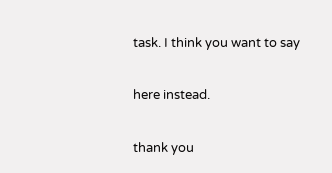task. I think you want to say


here instead.


thank you